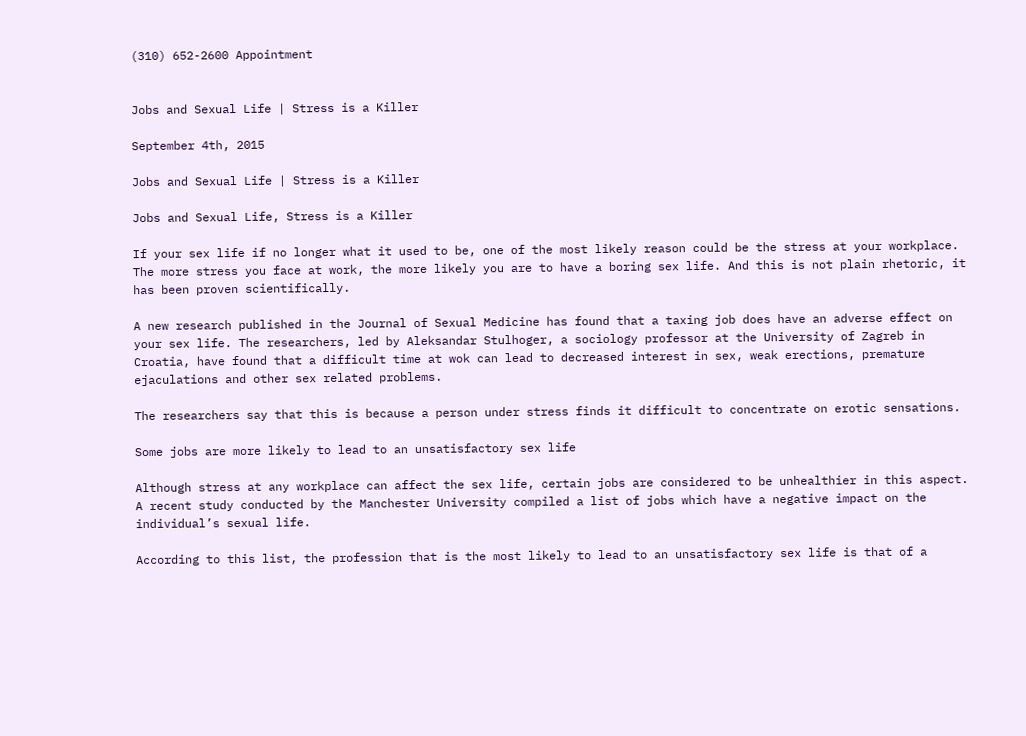(310) 652-2600 Appointment


Jobs and Sexual Life | Stress is a Killer

September 4th, 2015

Jobs and Sexual Life | Stress is a Killer

Jobs and Sexual Life, Stress is a Killer

If your sex life if no longer what it used to be, one of the most likely reason could be the stress at your workplace. The more stress you face at work, the more likely you are to have a boring sex life. And this is not plain rhetoric, it has been proven scientifically.

A new research published in the Journal of Sexual Medicine has found that a taxing job does have an adverse effect on your sex life. The researchers, led by Aleksandar Stulhoger, a sociology professor at the University of Zagreb in Croatia, have found that a difficult time at wok can lead to decreased interest in sex, weak erections, premature ejaculations and other sex related problems.

The researchers say that this is because a person under stress finds it difficult to concentrate on erotic sensations.

Some jobs are more likely to lead to an unsatisfactory sex life

Although stress at any workplace can affect the sex life, certain jobs are considered to be unhealthier in this aspect. A recent study conducted by the Manchester University compiled a list of jobs which have a negative impact on the individual’s sexual life.

According to this list, the profession that is the most likely to lead to an unsatisfactory sex life is that of a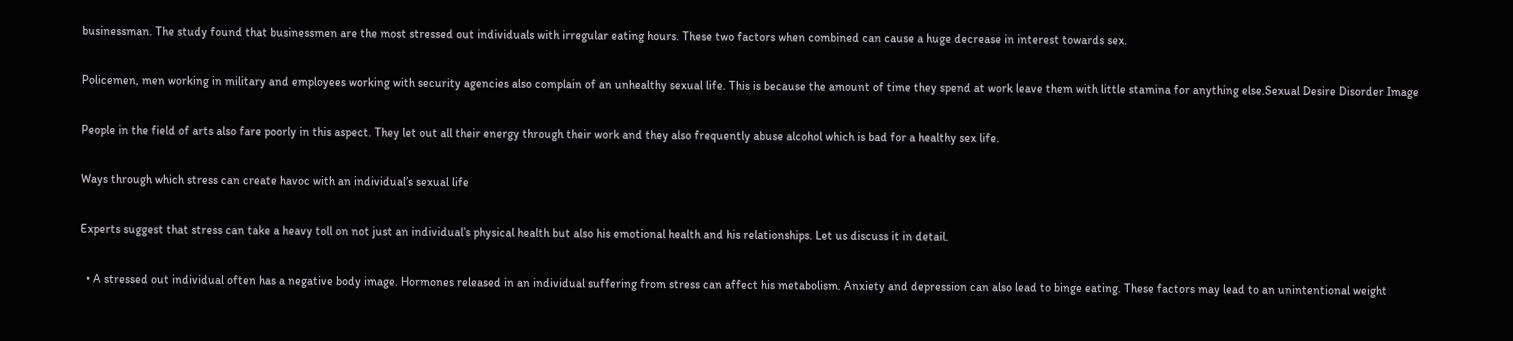businessman. The study found that businessmen are the most stressed out individuals with irregular eating hours. These two factors when combined can cause a huge decrease in interest towards sex.

Policemen, men working in military and employees working with security agencies also complain of an unhealthy sexual life. This is because the amount of time they spend at work leave them with little stamina for anything else.Sexual Desire Disorder Image

People in the field of arts also fare poorly in this aspect. They let out all their energy through their work and they also frequently abuse alcohol which is bad for a healthy sex life.

Ways through which stress can create havoc with an individual’s sexual life

Experts suggest that stress can take a heavy toll on not just an individual’s physical health but also his emotional health and his relationships. Let us discuss it in detail.

  • A stressed out individual often has a negative body image. Hormones released in an individual suffering from stress can affect his metabolism. Anxiety and depression can also lead to binge eating. These factors may lead to an unintentional weight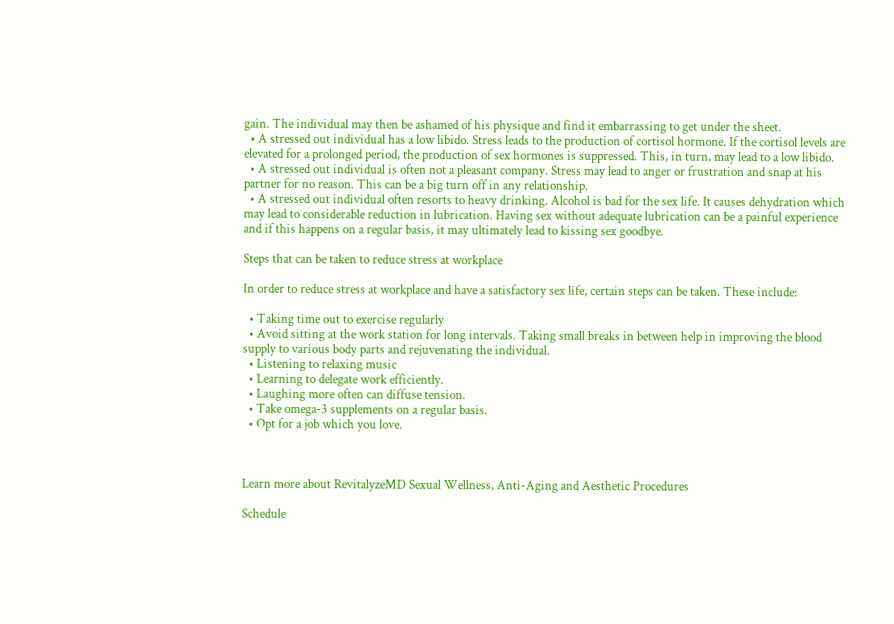gain. The individual may then be ashamed of his physique and find it embarrassing to get under the sheet.
  • A stressed out individual has a low libido. Stress leads to the production of cortisol hormone. If the cortisol levels are elevated for a prolonged period, the production of sex hormones is suppressed. This, in turn, may lead to a low libido.
  • A stressed out individual is often not a pleasant company. Stress may lead to anger or frustration and snap at his partner for no reason. This can be a big turn off in any relationship.
  • A stressed out individual often resorts to heavy drinking. Alcohol is bad for the sex life. It causes dehydration which may lead to considerable reduction in lubrication. Having sex without adequate lubrication can be a painful experience and if this happens on a regular basis, it may ultimately lead to kissing sex goodbye.

Steps that can be taken to reduce stress at workplace

In order to reduce stress at workplace and have a satisfactory sex life, certain steps can be taken. These include:

  • Taking time out to exercise regularly
  • Avoid sitting at the work station for long intervals. Taking small breaks in between help in improving the blood supply to various body parts and rejuvenating the individual.
  • Listening to relaxing music
  • Learning to delegate work efficiently.
  • Laughing more often can diffuse tension.
  • Take omega-3 supplements on a regular basis.
  • Opt for a job which you love.



Learn more about RevitalyzeMD Sexual Wellness, Anti-Aging and Aesthetic Procedures

Schedule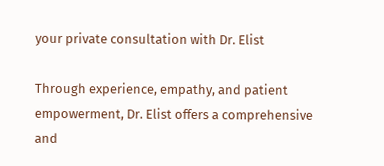your private consultation with Dr. Elist

Through experience, empathy, and patient empowerment, Dr. Elist offers a comprehensive and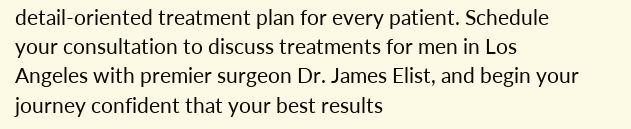detail-oriented treatment plan for every patient. Schedule your consultation to discuss treatments for men in Los Angeles with premier surgeon Dr. James Elist, and begin your journey confident that your best results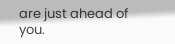are just ahead of you.